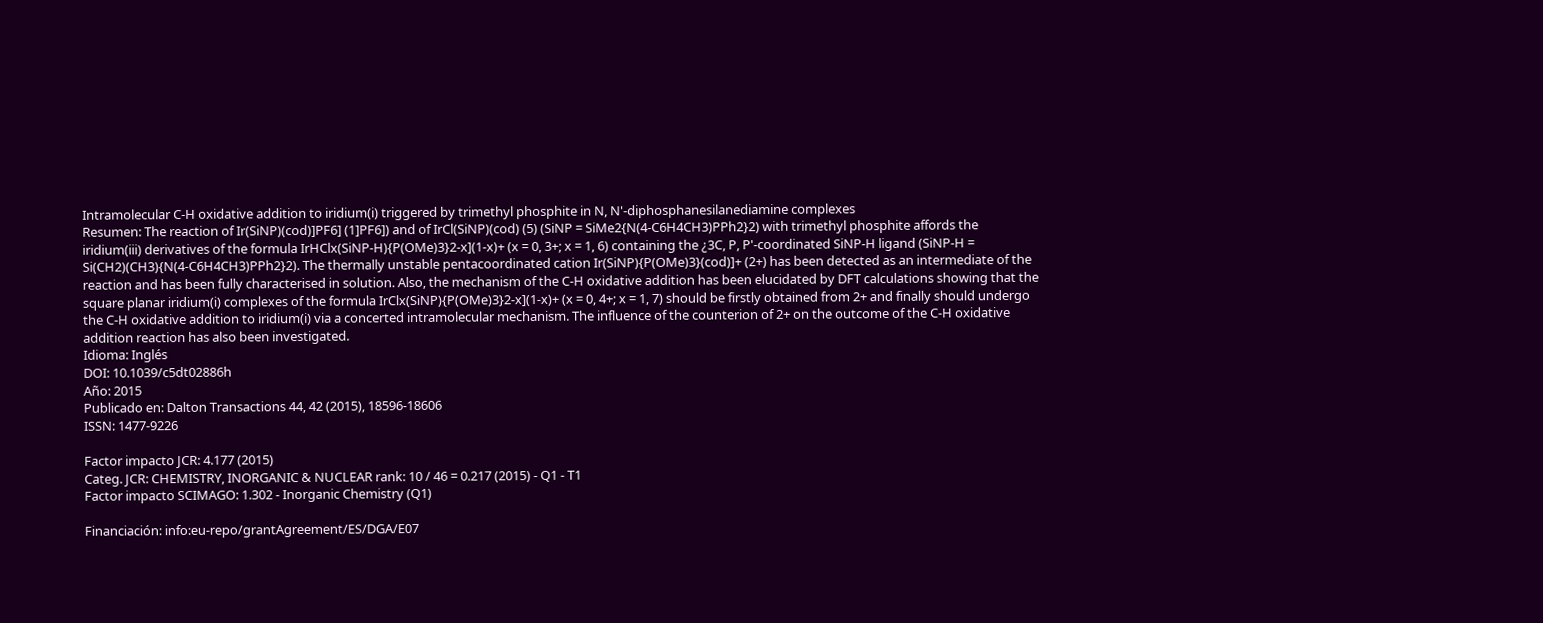Intramolecular C-H oxidative addition to iridium(i) triggered by trimethyl phosphite in N, N'-diphosphanesilanediamine complexes
Resumen: The reaction of Ir(SiNP)(cod)]PF6] (1]PF6]) and of IrCl(SiNP)(cod) (5) (SiNP = SiMe2{N(4-C6H4CH3)PPh2}2) with trimethyl phosphite affords the iridium(iii) derivatives of the formula IrHClx(SiNP-H){P(OMe)3}2-x](1-x)+ (x = 0, 3+; x = 1, 6) containing the ¿3C, P, P'-coordinated SiNP-H ligand (SiNP-H = Si(CH2)(CH3){N(4-C6H4CH3)PPh2}2). The thermally unstable pentacoordinated cation Ir(SiNP){P(OMe)3}(cod)]+ (2+) has been detected as an intermediate of the reaction and has been fully characterised in solution. Also, the mechanism of the C-H oxidative addition has been elucidated by DFT calculations showing that the square planar iridium(i) complexes of the formula IrClx(SiNP){P(OMe)3}2-x](1-x)+ (x = 0, 4+; x = 1, 7) should be firstly obtained from 2+ and finally should undergo the C-H oxidative addition to iridium(i) via a concerted intramolecular mechanism. The influence of the counterion of 2+ on the outcome of the C-H oxidative addition reaction has also been investigated.
Idioma: Inglés
DOI: 10.1039/c5dt02886h
Año: 2015
Publicado en: Dalton Transactions 44, 42 (2015), 18596-18606
ISSN: 1477-9226

Factor impacto JCR: 4.177 (2015)
Categ. JCR: CHEMISTRY, INORGANIC & NUCLEAR rank: 10 / 46 = 0.217 (2015) - Q1 - T1
Factor impacto SCIMAGO: 1.302 - Inorganic Chemistry (Q1)

Financiación: info:eu-repo/grantAgreement/ES/DGA/E07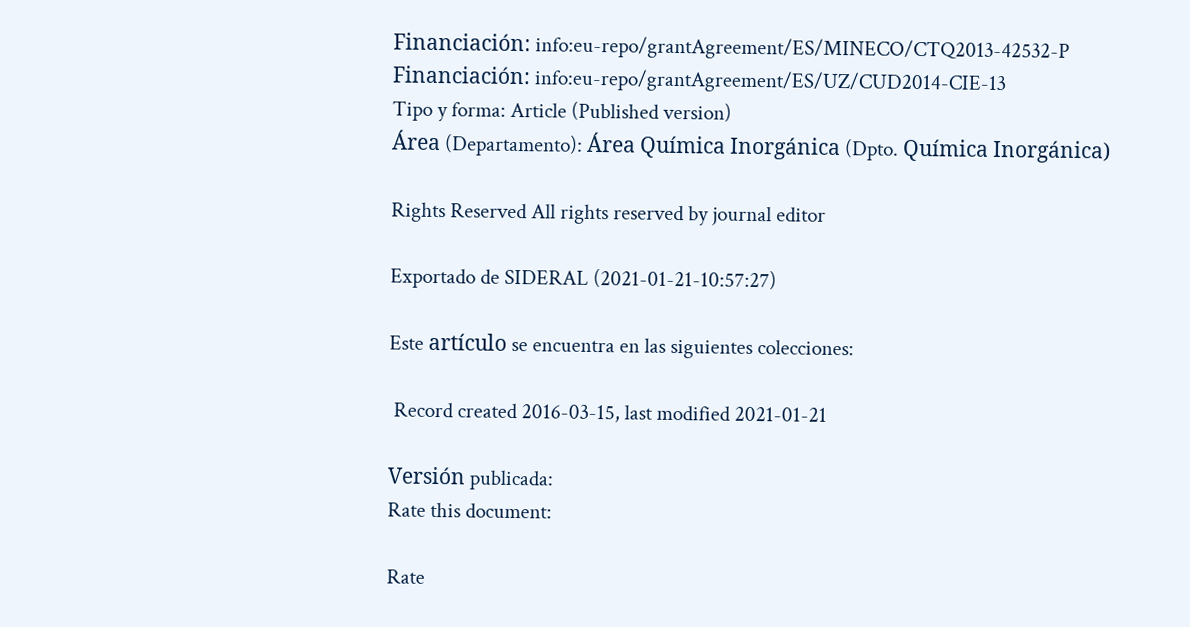Financiación: info:eu-repo/grantAgreement/ES/MINECO/CTQ2013-42532-P
Financiación: info:eu-repo/grantAgreement/ES/UZ/CUD2014-CIE-13
Tipo y forma: Article (Published version)
Área (Departamento): Área Química Inorgánica (Dpto. Química Inorgánica)

Rights Reserved All rights reserved by journal editor

Exportado de SIDERAL (2021-01-21-10:57:27)

Este artículo se encuentra en las siguientes colecciones:

 Record created 2016-03-15, last modified 2021-01-21

Versión publicada:
Rate this document:

Rate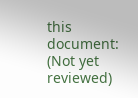this document:
(Not yet reviewed)